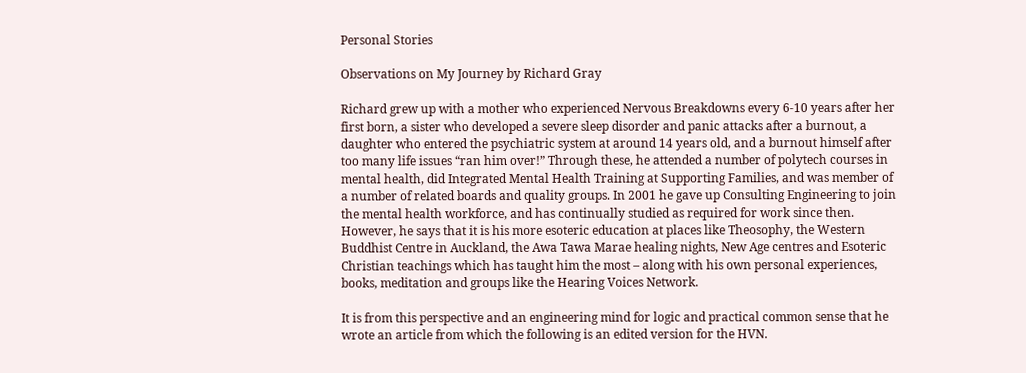Personal Stories

Observations on My Journey by Richard Gray

Richard grew up with a mother who experienced Nervous Breakdowns every 6-10 years after her first born, a sister who developed a severe sleep disorder and panic attacks after a burnout, a daughter who entered the psychiatric system at around 14 years old, and a burnout himself after too many life issues “ran him over!” Through these, he attended a number of polytech courses in mental health, did Integrated Mental Health Training at Supporting Families, and was member of a number of related boards and quality groups. In 2001 he gave up Consulting Engineering to join the mental health workforce, and has continually studied as required for work since then. However, he says that it is his more esoteric education at places like Theosophy, the Western Buddhist Centre in Auckland, the Awa Tawa Marae healing nights, New Age centres and Esoteric Christian teachings which has taught him the most – along with his own personal experiences, books, meditation and groups like the Hearing Voices Network.

It is from this perspective and an engineering mind for logic and practical common sense that he wrote an article from which the following is an edited version for the HVN.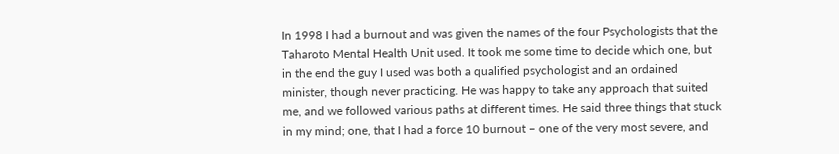In 1998 I had a burnout and was given the names of the four Psychologists that the Taharoto Mental Health Unit used. It took me some time to decide which one, but in the end the guy I used was both a qualified psychologist and an ordained minister, though never practicing. He was happy to take any approach that suited me, and we followed various paths at different times. He said three things that stuck in my mind; one, that I had a force 10 burnout – one of the very most severe, and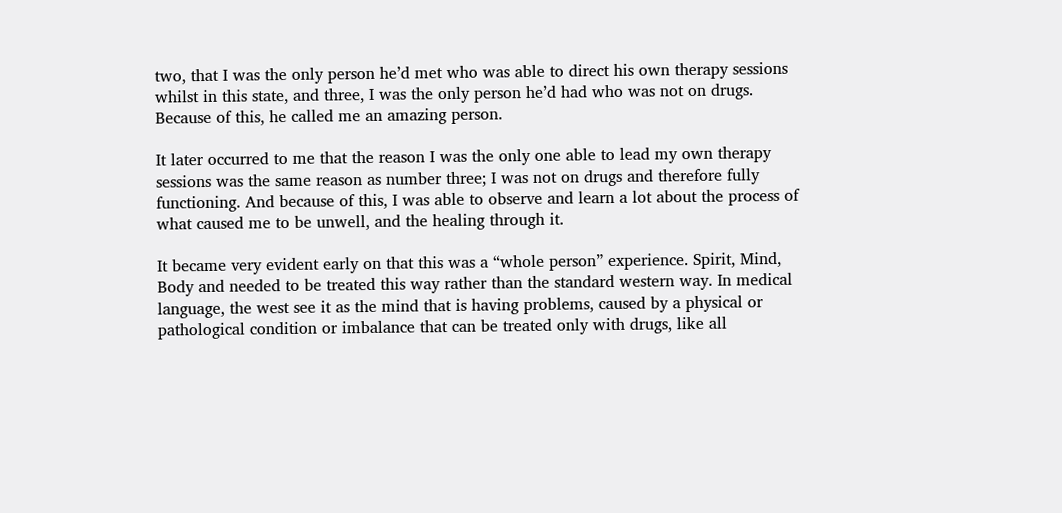two, that I was the only person he’d met who was able to direct his own therapy sessions whilst in this state, and three, I was the only person he’d had who was not on drugs. Because of this, he called me an amazing person.

It later occurred to me that the reason I was the only one able to lead my own therapy sessions was the same reason as number three; I was not on drugs and therefore fully functioning. And because of this, I was able to observe and learn a lot about the process of what caused me to be unwell, and the healing through it.

It became very evident early on that this was a “whole person” experience. Spirit, Mind, Body and needed to be treated this way rather than the standard western way. In medical language, the west see it as the mind that is having problems, caused by a physical or pathological condition or imbalance that can be treated only with drugs, like all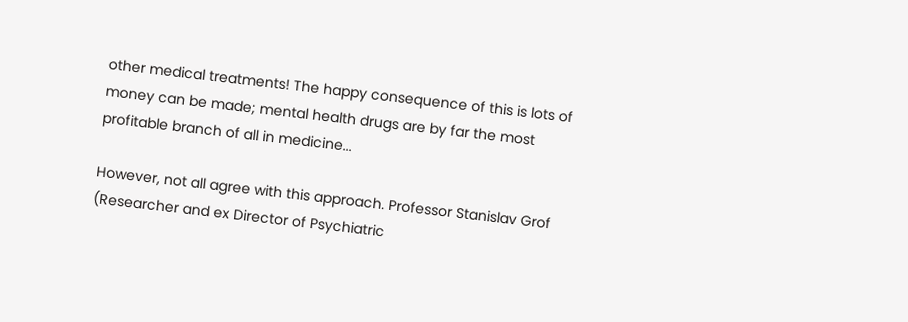other medical treatments! The happy consequence of this is lots of money can be made; mental health drugs are by far the most profitable branch of all in medicine...

However, not all agree with this approach. Professor Stanislav Grof (Researcher and ex Director of Psychiatric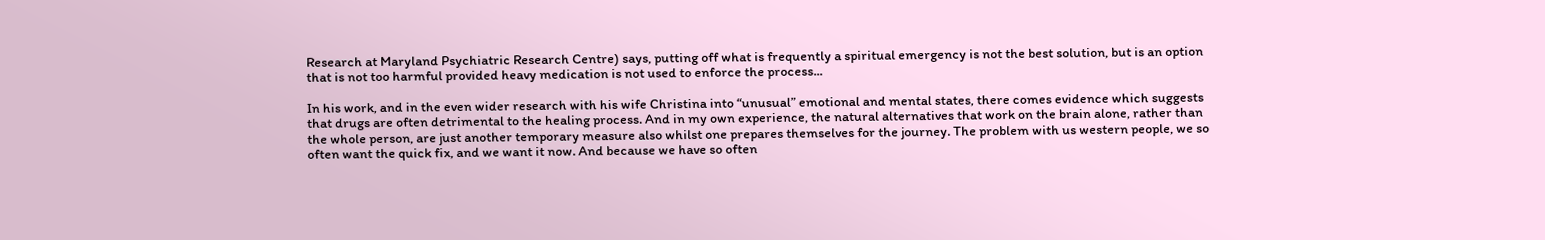Research at Maryland Psychiatric Research Centre) says, putting off what is frequently a spiritual emergency is not the best solution, but is an option that is not too harmful provided heavy medication is not used to enforce the process...

In his work, and in the even wider research with his wife Christina into “unusual” emotional and mental states, there comes evidence which suggests that drugs are often detrimental to the healing process. And in my own experience, the natural alternatives that work on the brain alone, rather than the whole person, are just another temporary measure also whilst one prepares themselves for the journey. The problem with us western people, we so often want the quick fix, and we want it now. And because we have so often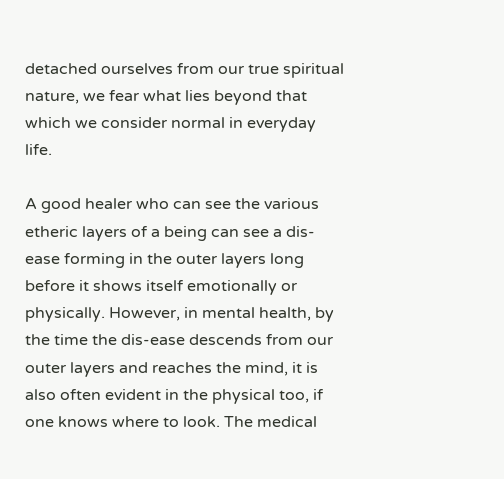detached ourselves from our true spiritual nature, we fear what lies beyond that which we consider normal in everyday life.

A good healer who can see the various etheric layers of a being can see a dis-ease forming in the outer layers long before it shows itself emotionally or physically. However, in mental health, by the time the dis-ease descends from our outer layers and reaches the mind, it is also often evident in the physical too, if one knows where to look. The medical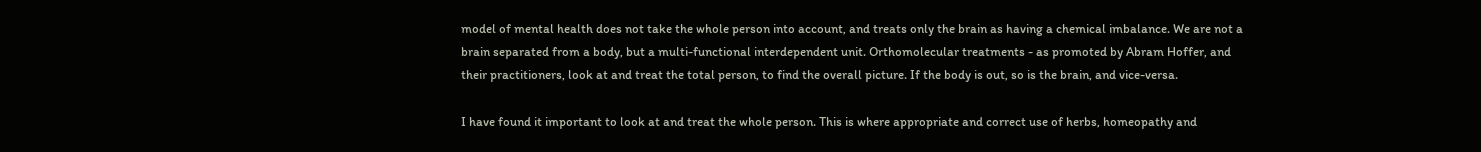model of mental health does not take the whole person into account, and treats only the brain as having a chemical imbalance. We are not a brain separated from a body, but a multi-functional interdependent unit. Orthomolecular treatments - as promoted by Abram Hoffer, and their practitioners, look at and treat the total person, to find the overall picture. If the body is out, so is the brain, and vice-versa.

I have found it important to look at and treat the whole person. This is where appropriate and correct use of herbs, homeopathy and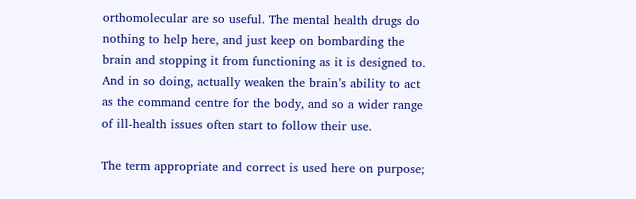orthomolecular are so useful. The mental health drugs do nothing to help here, and just keep on bombarding the brain and stopping it from functioning as it is designed to. And in so doing, actually weaken the brain’s ability to act as the command centre for the body, and so a wider range of ill-health issues often start to follow their use.

The term appropriate and correct is used here on purpose;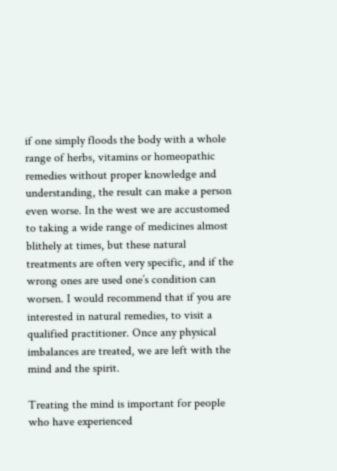if one simply floods the body with a whole range of herbs, vitamins or homeopathic remedies without proper knowledge and understanding, the result can make a person even worse. In the west we are accustomed to taking a wide range of medicines almost blithely at times, but these natural treatments are often very specific, and if the wrong ones are used one’s condition can worsen. I would recommend that if you are interested in natural remedies, to visit a qualified practitioner. Once any physical imbalances are treated, we are left with the mind and the spirit.

Treating the mind is important for people who have experienced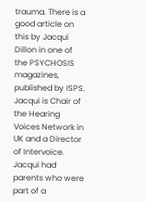trauma. There is a good article on this by Jacqui Dillon in one of the PSYCHOSIS magazines, published by ISPS. Jacqui is Chair of the Hearing Voices Network in UK and a Director of Intervoice. Jacqui had parents who were part of a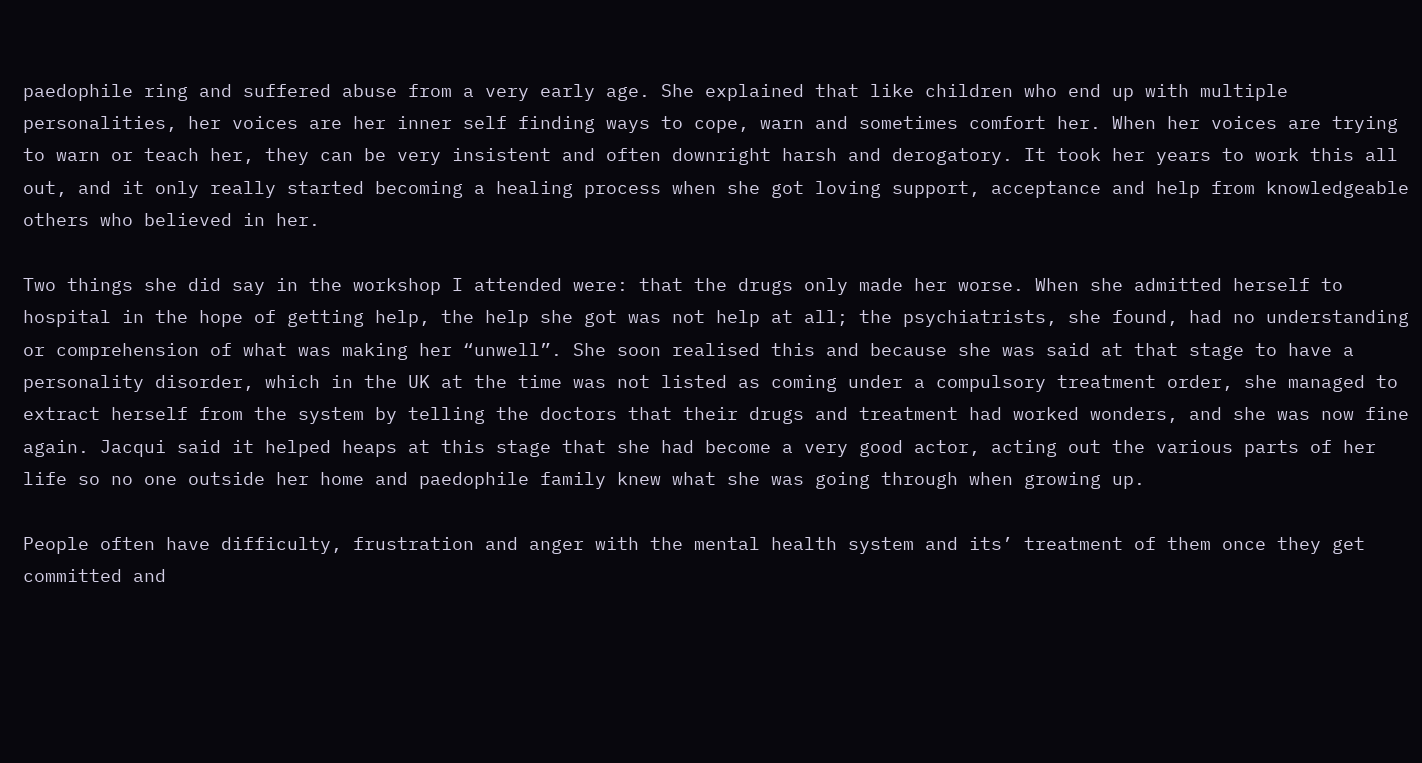paedophile ring and suffered abuse from a very early age. She explained that like children who end up with multiple personalities, her voices are her inner self finding ways to cope, warn and sometimes comfort her. When her voices are trying to warn or teach her, they can be very insistent and often downright harsh and derogatory. It took her years to work this all out, and it only really started becoming a healing process when she got loving support, acceptance and help from knowledgeable others who believed in her.

Two things she did say in the workshop I attended were: that the drugs only made her worse. When she admitted herself to hospital in the hope of getting help, the help she got was not help at all; the psychiatrists, she found, had no understanding or comprehension of what was making her “unwell”. She soon realised this and because she was said at that stage to have a personality disorder, which in the UK at the time was not listed as coming under a compulsory treatment order, she managed to extract herself from the system by telling the doctors that their drugs and treatment had worked wonders, and she was now fine again. Jacqui said it helped heaps at this stage that she had become a very good actor, acting out the various parts of her life so no one outside her home and paedophile family knew what she was going through when growing up.

People often have difficulty, frustration and anger with the mental health system and its’ treatment of them once they get committed and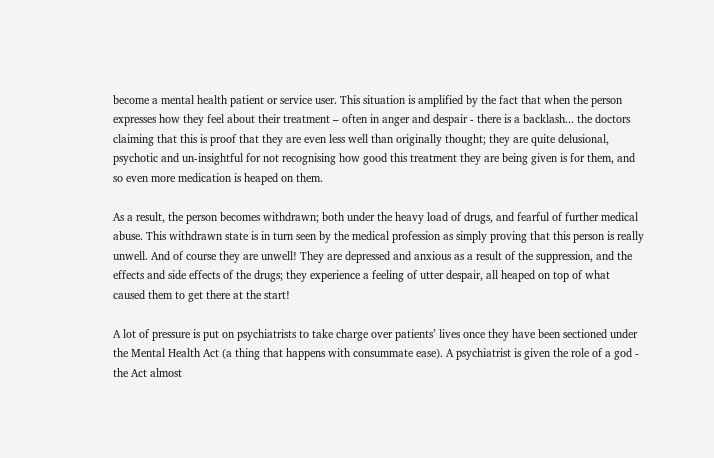become a mental health patient or service user. This situation is amplified by the fact that when the person expresses how they feel about their treatment – often in anger and despair - there is a backlash... the doctors claiming that this is proof that they are even less well than originally thought; they are quite delusional, psychotic and un-insightful for not recognising how good this treatment they are being given is for them, and so even more medication is heaped on them.

As a result, the person becomes withdrawn; both under the heavy load of drugs, and fearful of further medical abuse. This withdrawn state is in turn seen by the medical profession as simply proving that this person is really unwell. And of course they are unwell! They are depressed and anxious as a result of the suppression, and the effects and side effects of the drugs; they experience a feeling of utter despair, all heaped on top of what caused them to get there at the start!

A lot of pressure is put on psychiatrists to take charge over patients’ lives once they have been sectioned under the Mental Health Act (a thing that happens with consummate ease). A psychiatrist is given the role of a god - the Act almost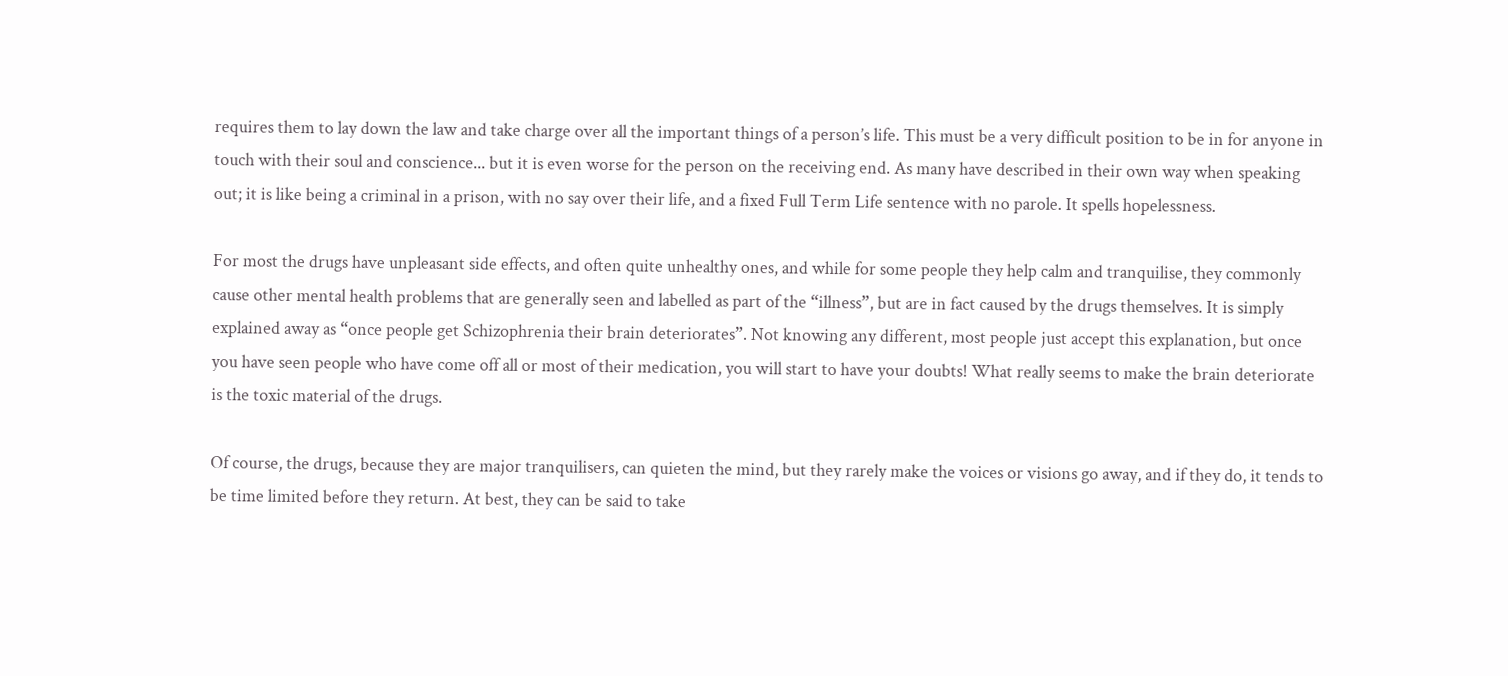requires them to lay down the law and take charge over all the important things of a person’s life. This must be a very difficult position to be in for anyone in touch with their soul and conscience... but it is even worse for the person on the receiving end. As many have described in their own way when speaking out; it is like being a criminal in a prison, with no say over their life, and a fixed Full Term Life sentence with no parole. It spells hopelessness.

For most the drugs have unpleasant side effects, and often quite unhealthy ones, and while for some people they help calm and tranquilise, they commonly cause other mental health problems that are generally seen and labelled as part of the “illness”, but are in fact caused by the drugs themselves. It is simply explained away as “once people get Schizophrenia their brain deteriorates”. Not knowing any different, most people just accept this explanation, but once you have seen people who have come off all or most of their medication, you will start to have your doubts! What really seems to make the brain deteriorate is the toxic material of the drugs.

Of course, the drugs, because they are major tranquilisers, can quieten the mind, but they rarely make the voices or visions go away, and if they do, it tends to be time limited before they return. At best, they can be said to take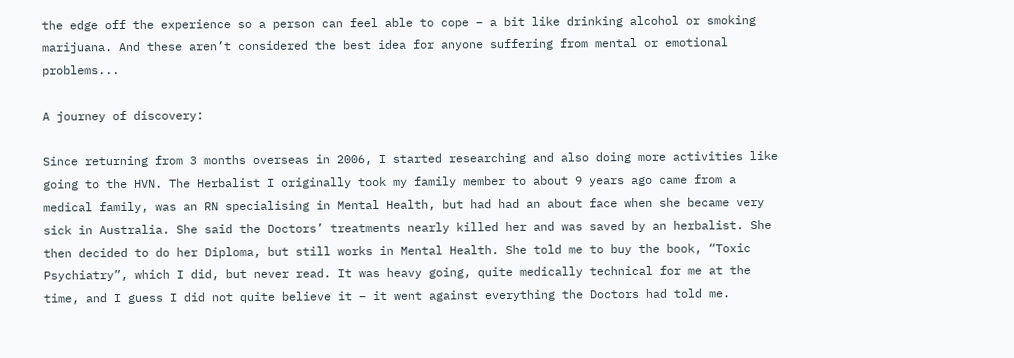the edge off the experience so a person can feel able to cope – a bit like drinking alcohol or smoking marijuana. And these aren’t considered the best idea for anyone suffering from mental or emotional problems...

A journey of discovery:

Since returning from 3 months overseas in 2006, I started researching and also doing more activities like going to the HVN. The Herbalist I originally took my family member to about 9 years ago came from a medical family, was an RN specialising in Mental Health, but had had an about face when she became very sick in Australia. She said the Doctors’ treatments nearly killed her and was saved by an herbalist. She then decided to do her Diploma, but still works in Mental Health. She told me to buy the book, “Toxic Psychiatry”, which I did, but never read. It was heavy going, quite medically technical for me at the time, and I guess I did not quite believe it – it went against everything the Doctors had told me.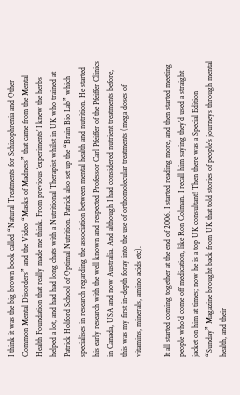I think it was the big brown book called “Natural Treatments for Schizophrenia and Other Common Mental Disorders” and the Video “Masks of Madness” that came from the Mental Health Foundation that really made me think. From previous ‘experiments’ I knew the herbs helped a lot, and had had long chats with a Nutritional Therapist whilst in UK who trained at Patrick Holford School of Optimal Nutrition. Patrick also set up the “Brain Bio Lab” which specialises in research regarding the association between mental health and nutrition. He started his early research with the well known and respected Professor Carl Pfeiffer of the Pfeiffer Clinics in Canada, USA and now Australia. And although I had considered nutrient treatments before, this was my first in-depth foray into the use of orthomolecular treatments (mega doses of vitamins, minerals, amino acids etc).

It all started coming together at the end of 2006. I started reading more, and then started meeting people who’d come off medication, like Ron Colman. I recall him saying they’d used a straight jacket on him at times; now he is a top UK consultant! Then there was a Special Edition “Sunday” Magazine brought back from UK that told stories of people’s journeys through mental health, and their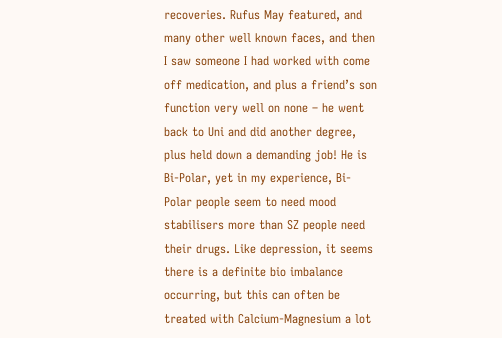recoveries. Rufus May featured, and many other well known faces, and then I saw someone I had worked with come off medication, and plus a friend’s son function very well on none – he went back to Uni and did another degree, plus held down a demanding job! He is Bi-Polar, yet in my experience, Bi-Polar people seem to need mood stabilisers more than SZ people need their drugs. Like depression, it seems there is a definite bio imbalance occurring, but this can often be treated with Calcium-Magnesium a lot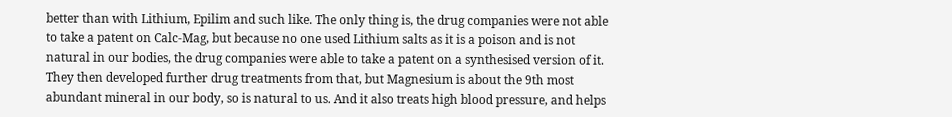better than with Lithium, Epilim and such like. The only thing is, the drug companies were not able to take a patent on Calc-Mag, but because no one used Lithium salts as it is a poison and is not natural in our bodies, the drug companies were able to take a patent on a synthesised version of it. They then developed further drug treatments from that, but Magnesium is about the 9th most abundant mineral in our body, so is natural to us. And it also treats high blood pressure, and helps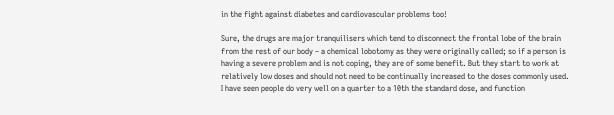in the fight against diabetes and cardiovascular problems too!

Sure, the drugs are major tranquilisers which tend to disconnect the frontal lobe of the brain from the rest of our body – a chemical lobotomy as they were originally called; so if a person is having a severe problem and is not coping, they are of some benefit. But they start to work at relatively low doses and should not need to be continually increased to the doses commonly used. I have seen people do very well on a quarter to a 10th the standard dose, and function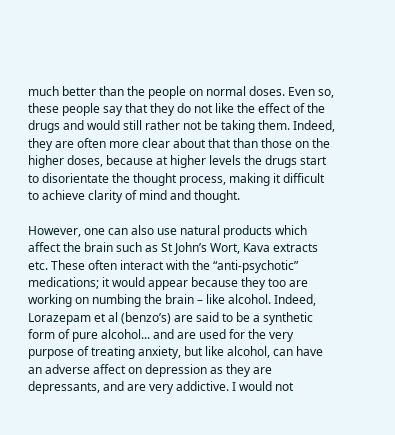much better than the people on normal doses. Even so, these people say that they do not like the effect of the drugs and would still rather not be taking them. Indeed, they are often more clear about that than those on the higher doses, because at higher levels the drugs start to disorientate the thought process, making it difficult to achieve clarity of mind and thought.

However, one can also use natural products which affect the brain such as St John’s Wort, Kava extracts etc. These often interact with the “anti-psychotic” medications; it would appear because they too are working on numbing the brain – like alcohol. Indeed, Lorazepam et al (benzo’s) are said to be a synthetic form of pure alcohol... and are used for the very purpose of treating anxiety, but like alcohol, can have an adverse affect on depression as they are depressants, and are very addictive. I would not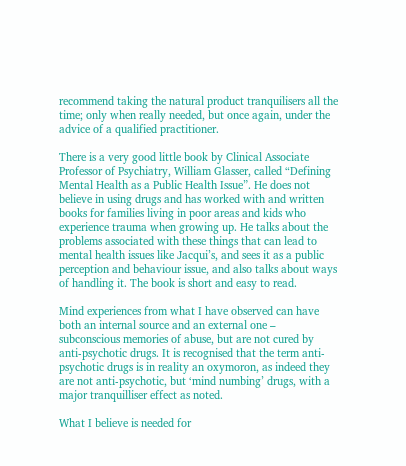recommend taking the natural product tranquilisers all the time; only when really needed, but once again, under the advice of a qualified practitioner.

There is a very good little book by Clinical Associate Professor of Psychiatry, William Glasser, called “Defining Mental Health as a Public Health Issue”. He does not believe in using drugs and has worked with and written books for families living in poor areas and kids who experience trauma when growing up. He talks about the problems associated with these things that can lead to mental health issues like Jacqui’s, and sees it as a public perception and behaviour issue, and also talks about ways of handling it. The book is short and easy to read.

Mind experiences from what I have observed can have both an internal source and an external one – subconscious memories of abuse, but are not cured by anti-psychotic drugs. It is recognised that the term anti-psychotic drugs is in reality an oxymoron, as indeed they are not anti-psychotic, but ‘mind numbing’ drugs, with a major tranquilliser effect as noted.

What I believe is needed for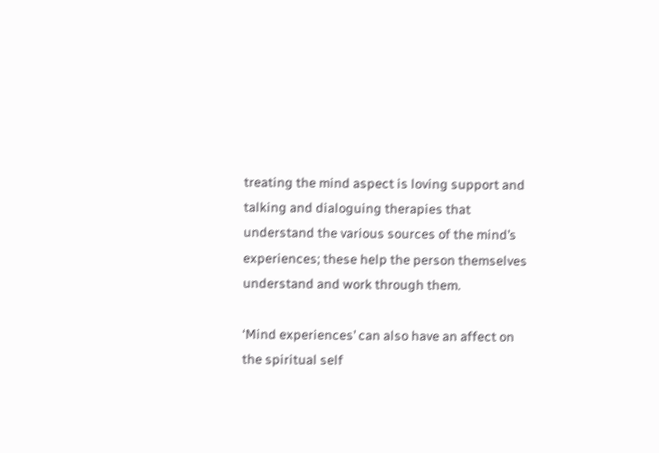treating the mind aspect is loving support and talking and dialoguing therapies that understand the various sources of the mind’s experiences; these help the person themselves understand and work through them.

‘Mind experiences’ can also have an affect on the spiritual self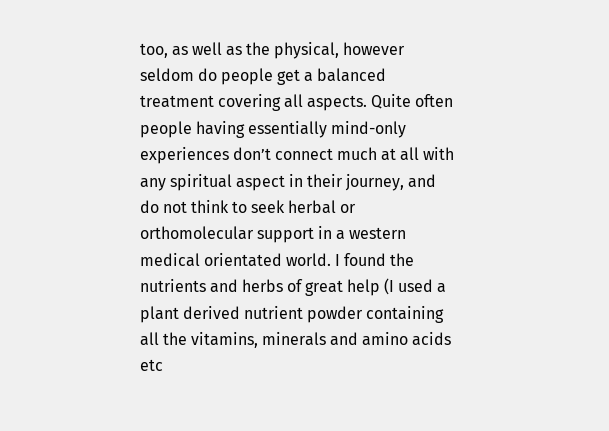too, as well as the physical, however seldom do people get a balanced treatment covering all aspects. Quite often people having essentially mind-only experiences don’t connect much at all with any spiritual aspect in their journey, and do not think to seek herbal or orthomolecular support in a western medical orientated world. I found the nutrients and herbs of great help (I used a plant derived nutrient powder containing all the vitamins, minerals and amino acids etc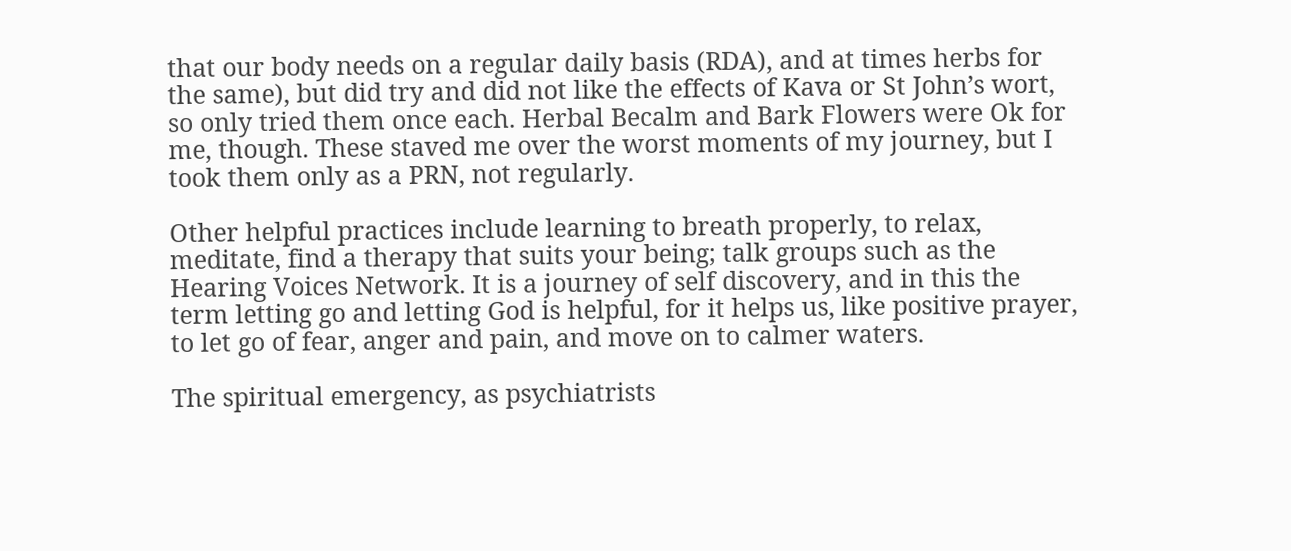that our body needs on a regular daily basis (RDA), and at times herbs for the same), but did try and did not like the effects of Kava or St John’s wort, so only tried them once each. Herbal Becalm and Bark Flowers were Ok for me, though. These staved me over the worst moments of my journey, but I took them only as a PRN, not regularly.

Other helpful practices include learning to breath properly, to relax, meditate, find a therapy that suits your being; talk groups such as the Hearing Voices Network. It is a journey of self discovery, and in this the term letting go and letting God is helpful, for it helps us, like positive prayer, to let go of fear, anger and pain, and move on to calmer waters.

The spiritual emergency, as psychiatrists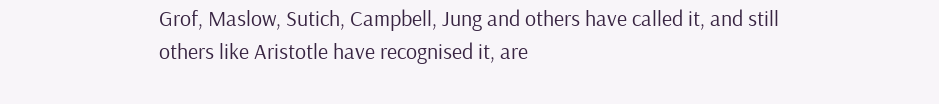Grof, Maslow, Sutich, Campbell, Jung and others have called it, and still others like Aristotle have recognised it, are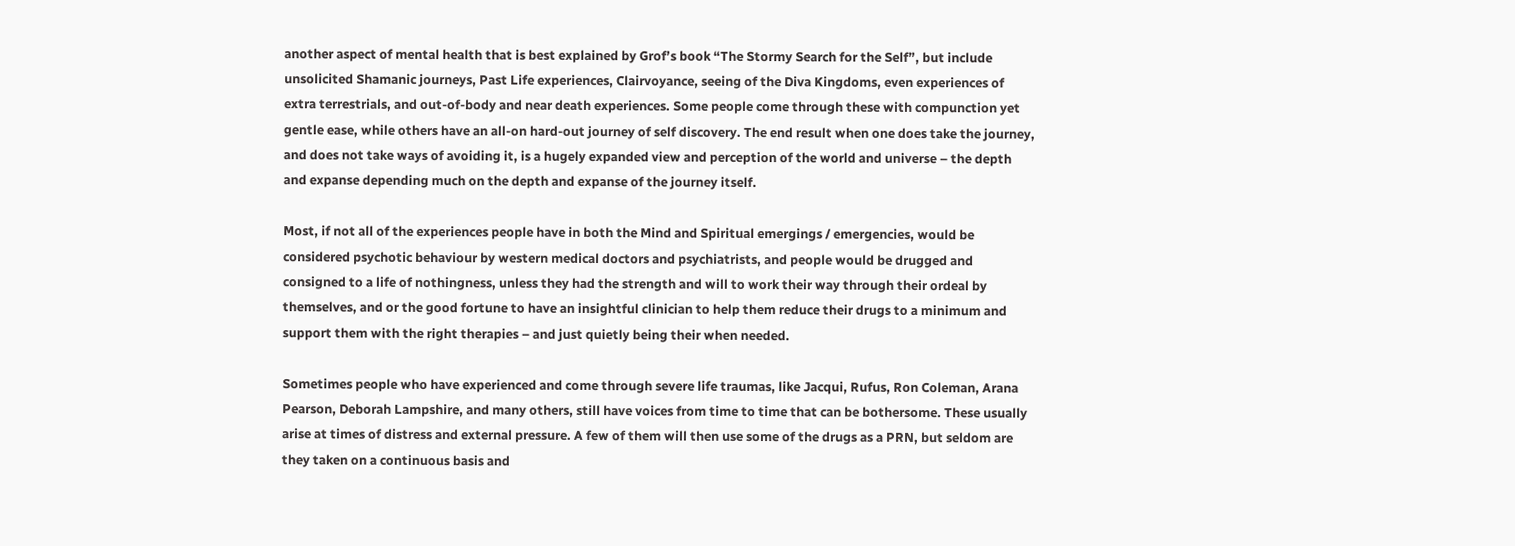another aspect of mental health that is best explained by Grof’s book “The Stormy Search for the Self”, but include unsolicited Shamanic journeys, Past Life experiences, Clairvoyance, seeing of the Diva Kingdoms, even experiences of extra terrestrials, and out-of-body and near death experiences. Some people come through these with compunction yet gentle ease, while others have an all-on hard-out journey of self discovery. The end result when one does take the journey, and does not take ways of avoiding it, is a hugely expanded view and perception of the world and universe – the depth and expanse depending much on the depth and expanse of the journey itself.

Most, if not all of the experiences people have in both the Mind and Spiritual emergings / emergencies, would be considered psychotic behaviour by western medical doctors and psychiatrists, and people would be drugged and consigned to a life of nothingness, unless they had the strength and will to work their way through their ordeal by themselves, and or the good fortune to have an insightful clinician to help them reduce their drugs to a minimum and support them with the right therapies – and just quietly being their when needed.

Sometimes people who have experienced and come through severe life traumas, like Jacqui, Rufus, Ron Coleman, Arana Pearson, Deborah Lampshire, and many others, still have voices from time to time that can be bothersome. These usually arise at times of distress and external pressure. A few of them will then use some of the drugs as a PRN, but seldom are they taken on a continuous basis and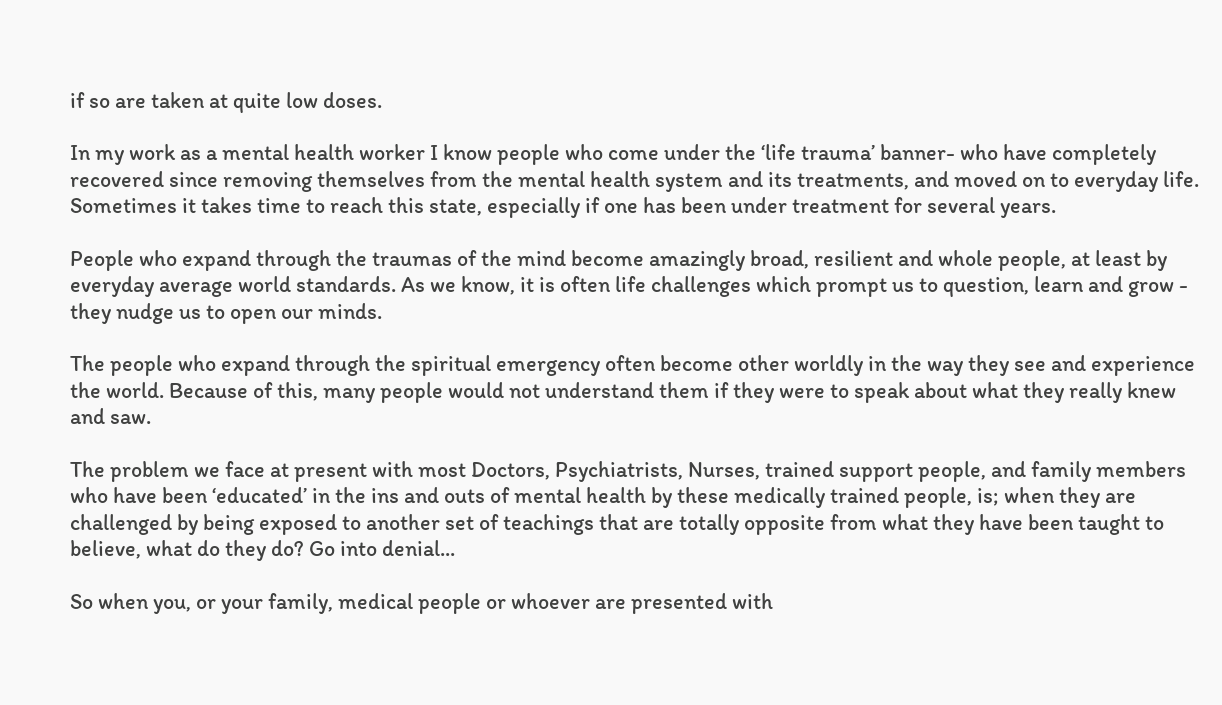if so are taken at quite low doses.

In my work as a mental health worker I know people who come under the ‘life trauma’ banner- who have completely recovered since removing themselves from the mental health system and its treatments, and moved on to everyday life.  Sometimes it takes time to reach this state, especially if one has been under treatment for several years.

People who expand through the traumas of the mind become amazingly broad, resilient and whole people, at least by everyday average world standards. As we know, it is often life challenges which prompt us to question, learn and grow - they nudge us to open our minds.

The people who expand through the spiritual emergency often become other worldly in the way they see and experience the world. Because of this, many people would not understand them if they were to speak about what they really knew and saw.

The problem we face at present with most Doctors, Psychiatrists, Nurses, trained support people, and family members who have been ‘educated’ in the ins and outs of mental health by these medically trained people, is; when they are challenged by being exposed to another set of teachings that are totally opposite from what they have been taught to believe, what do they do? Go into denial...

So when you, or your family, medical people or whoever are presented with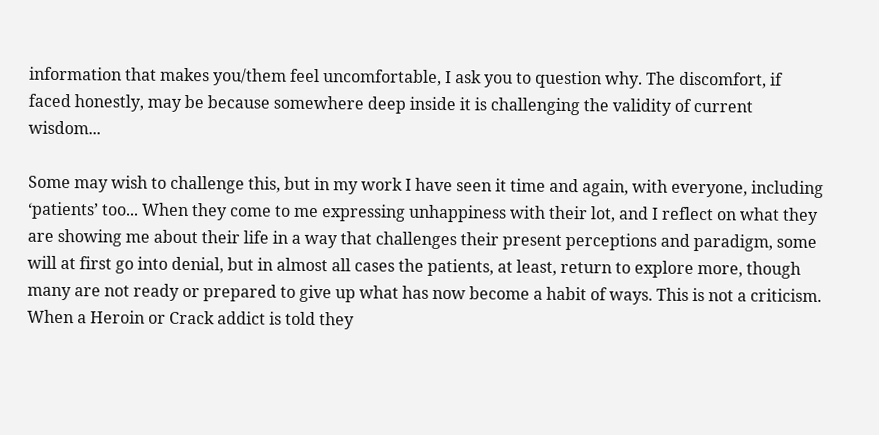information that makes you/them feel uncomfortable, I ask you to question why. The discomfort, if faced honestly, may be because somewhere deep inside it is challenging the validity of current wisdom...

Some may wish to challenge this, but in my work I have seen it time and again, with everyone, including ‘patients’ too... When they come to me expressing unhappiness with their lot, and I reflect on what they are showing me about their life in a way that challenges their present perceptions and paradigm, some will at first go into denial, but in almost all cases the patients, at least, return to explore more, though many are not ready or prepared to give up what has now become a habit of ways. This is not a criticism. When a Heroin or Crack addict is told they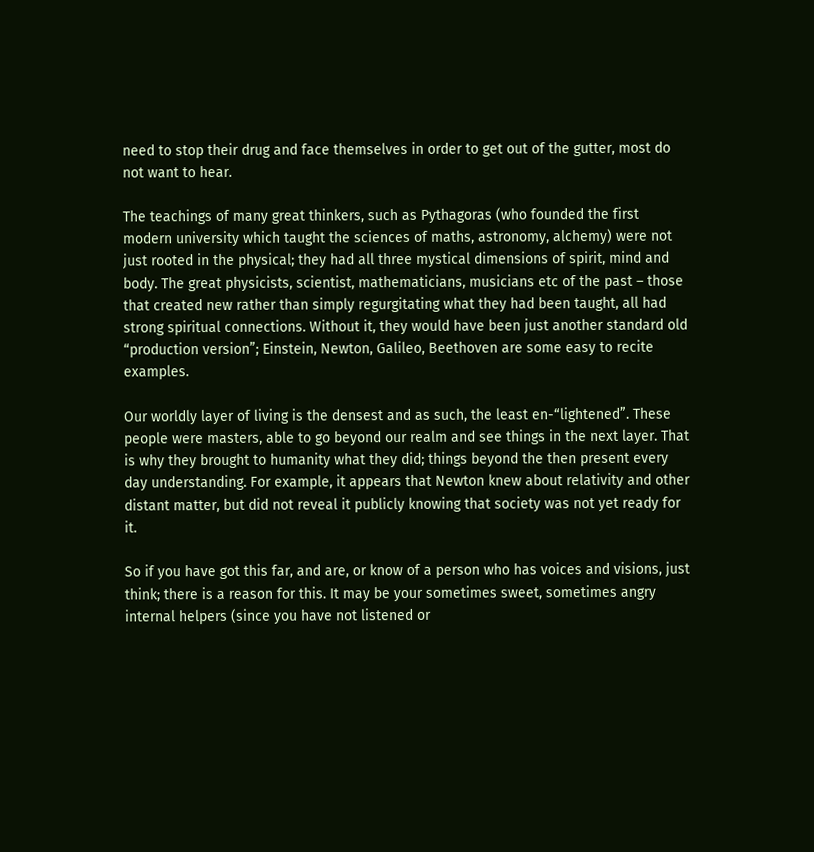need to stop their drug and face themselves in order to get out of the gutter, most do not want to hear.

The teachings of many great thinkers, such as Pythagoras (who founded the first modern university which taught the sciences of maths, astronomy, alchemy) were not just rooted in the physical; they had all three mystical dimensions of spirit, mind and body. The great physicists, scientist, mathematicians, musicians etc of the past – those that created new rather than simply regurgitating what they had been taught, all had strong spiritual connections. Without it, they would have been just another standard old “production version”; Einstein, Newton, Galileo, Beethoven are some easy to recite examples.

Our worldly layer of living is the densest and as such, the least en-“lightened”. These people were masters, able to go beyond our realm and see things in the next layer. That is why they brought to humanity what they did; things beyond the then present every day understanding. For example, it appears that Newton knew about relativity and other distant matter, but did not reveal it publicly knowing that society was not yet ready for it.

So if you have got this far, and are, or know of a person who has voices and visions, just think; there is a reason for this. It may be your sometimes sweet, sometimes angry internal helpers (since you have not listened or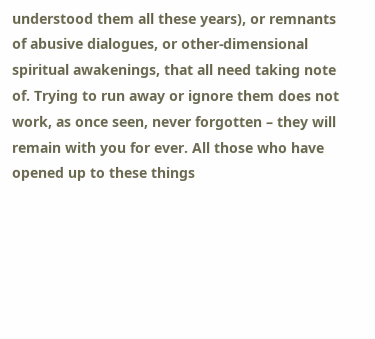understood them all these years), or remnants of abusive dialogues, or other-dimensional spiritual awakenings, that all need taking note of. Trying to run away or ignore them does not work, as once seen, never forgotten – they will remain with you for ever. All those who have opened up to these things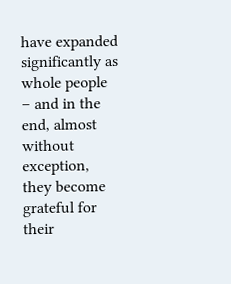have expanded significantly as whole people – and in the end, almost without exception, they become grateful for their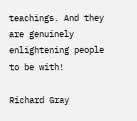teachings. And they are genuinely enlightening people to be with!

Richard Gray